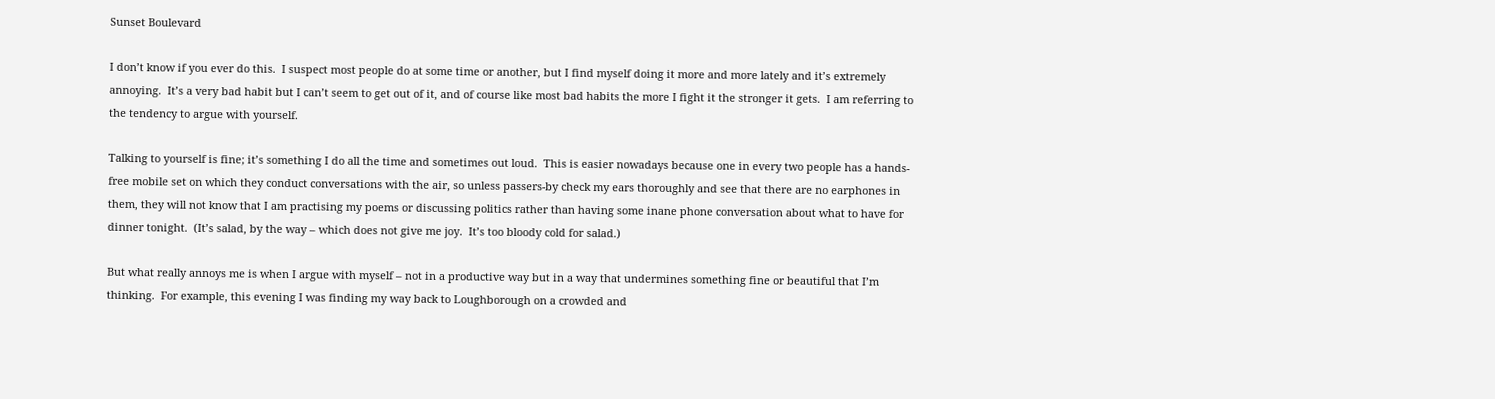Sunset Boulevard

I don’t know if you ever do this.  I suspect most people do at some time or another, but I find myself doing it more and more lately and it’s extremely annoying.  It’s a very bad habit but I can’t seem to get out of it, and of course like most bad habits the more I fight it the stronger it gets.  I am referring to the tendency to argue with yourself.

Talking to yourself is fine; it’s something I do all the time and sometimes out loud.  This is easier nowadays because one in every two people has a hands-free mobile set on which they conduct conversations with the air, so unless passers-by check my ears thoroughly and see that there are no earphones in them, they will not know that I am practising my poems or discussing politics rather than having some inane phone conversation about what to have for dinner tonight.  (It’s salad, by the way – which does not give me joy.  It’s too bloody cold for salad.)

But what really annoys me is when I argue with myself – not in a productive way but in a way that undermines something fine or beautiful that I’m thinking.  For example, this evening I was finding my way back to Loughborough on a crowded and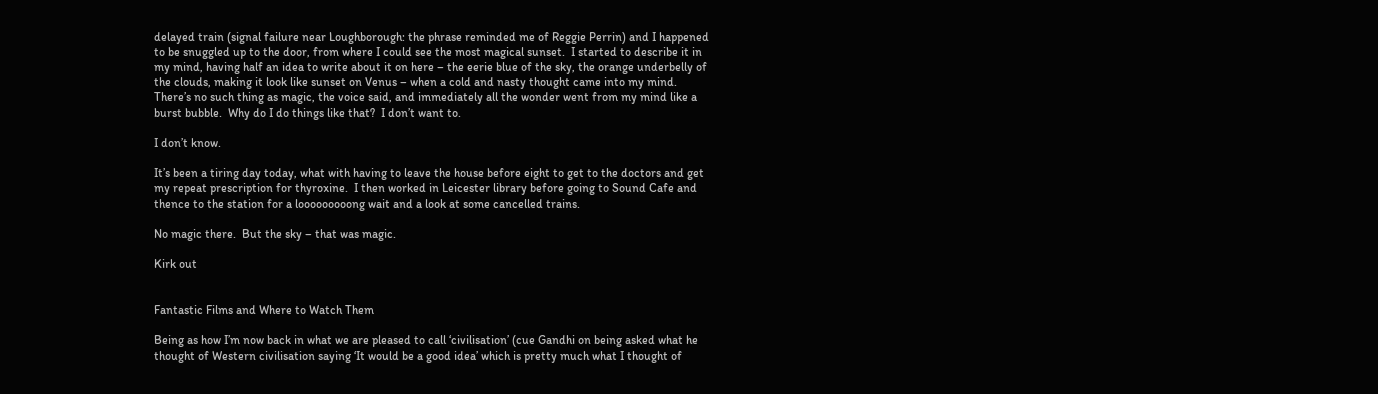delayed train (signal failure near Loughborough: the phrase reminded me of Reggie Perrin) and I happened to be snuggled up to the door, from where I could see the most magical sunset.  I started to describe it in my mind, having half an idea to write about it on here – the eerie blue of the sky, the orange underbelly of the clouds, making it look like sunset on Venus – when a cold and nasty thought came into my mind.  There’s no such thing as magic, the voice said, and immediately all the wonder went from my mind like a burst bubble.  Why do I do things like that?  I don’t want to.

I don’t know.

It’s been a tiring day today, what with having to leave the house before eight to get to the doctors and get my repeat prescription for thyroxine.  I then worked in Leicester library before going to Sound Cafe and thence to the station for a looooooooong wait and a look at some cancelled trains.

No magic there.  But the sky – that was magic.

Kirk out


Fantastic Films and Where to Watch Them

Being as how I’m now back in what we are pleased to call ‘civilisation’ (cue Gandhi on being asked what he thought of Western civilisation saying ‘It would be a good idea’ which is pretty much what I thought of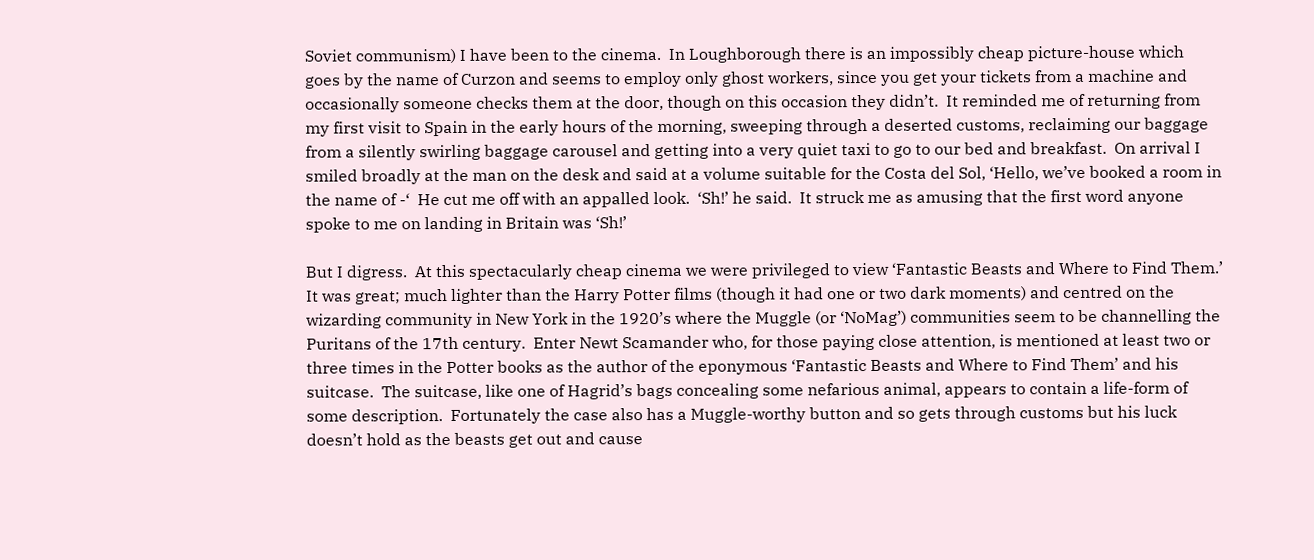Soviet communism) I have been to the cinema.  In Loughborough there is an impossibly cheap picture-house which goes by the name of Curzon and seems to employ only ghost workers, since you get your tickets from a machine and occasionally someone checks them at the door, though on this occasion they didn’t.  It reminded me of returning from my first visit to Spain in the early hours of the morning, sweeping through a deserted customs, reclaiming our baggage from a silently swirling baggage carousel and getting into a very quiet taxi to go to our bed and breakfast.  On arrival I smiled broadly at the man on the desk and said at a volume suitable for the Costa del Sol, ‘Hello, we’ve booked a room in the name of -‘  He cut me off with an appalled look.  ‘Sh!’ he said.  It struck me as amusing that the first word anyone spoke to me on landing in Britain was ‘Sh!’

But I digress.  At this spectacularly cheap cinema we were privileged to view ‘Fantastic Beasts and Where to Find Them.’  It was great; much lighter than the Harry Potter films (though it had one or two dark moments) and centred on the wizarding community in New York in the 1920’s where the Muggle (or ‘NoMag’) communities seem to be channelling the Puritans of the 17th century.  Enter Newt Scamander who, for those paying close attention, is mentioned at least two or three times in the Potter books as the author of the eponymous ‘Fantastic Beasts and Where to Find Them’ and his suitcase.  The suitcase, like one of Hagrid’s bags concealing some nefarious animal, appears to contain a life-form of some description.  Fortunately the case also has a Muggle-worthy button and so gets through customs but his luck doesn’t hold as the beasts get out and cause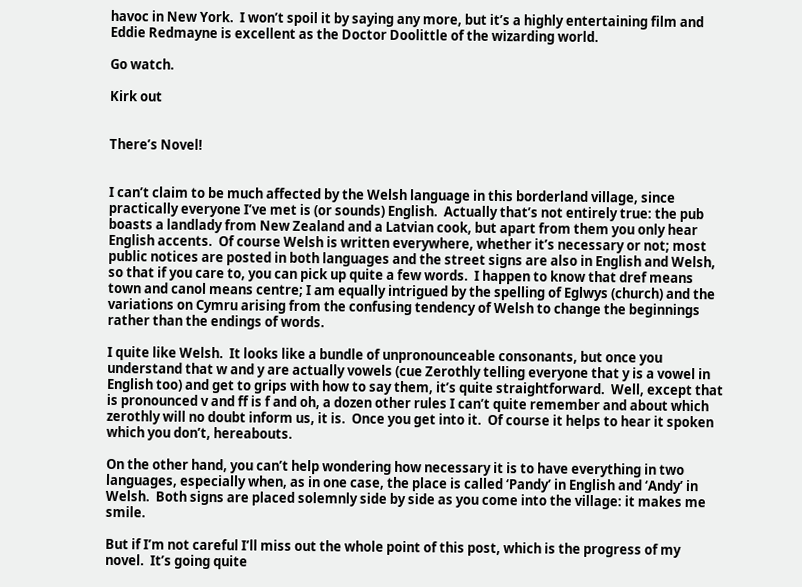havoc in New York.  I won’t spoil it by saying any more, but it’s a highly entertaining film and Eddie Redmayne is excellent as the Doctor Doolittle of the wizarding world.

Go watch.

Kirk out


There’s Novel!


I can’t claim to be much affected by the Welsh language in this borderland village, since practically everyone I’ve met is (or sounds) English.  Actually that’s not entirely true: the pub boasts a landlady from New Zealand and a Latvian cook, but apart from them you only hear English accents.  Of course Welsh is written everywhere, whether it’s necessary or not; most public notices are posted in both languages and the street signs are also in English and Welsh, so that if you care to, you can pick up quite a few words.  I happen to know that dref means town and canol means centre; I am equally intrigued by the spelling of Eglwys (church) and the variations on Cymru arising from the confusing tendency of Welsh to change the beginnings rather than the endings of words.

I quite like Welsh.  It looks like a bundle of unpronounceable consonants, but once you understand that w and y are actually vowels (cue Zerothly telling everyone that y is a vowel in English too) and get to grips with how to say them, it’s quite straightforward.  Well, except that is pronounced v and ff is f and oh, a dozen other rules I can’t quite remember and about which zerothly will no doubt inform us, it is.  Once you get into it.  Of course it helps to hear it spoken which you don’t, hereabouts.

On the other hand, you can’t help wondering how necessary it is to have everything in two languages, especially when, as in one case, the place is called ‘Pandy’ in English and ‘Andy’ in Welsh.  Both signs are placed solemnly side by side as you come into the village: it makes me smile.

But if I’m not careful I’ll miss out the whole point of this post, which is the progress of my novel.  It’s going quite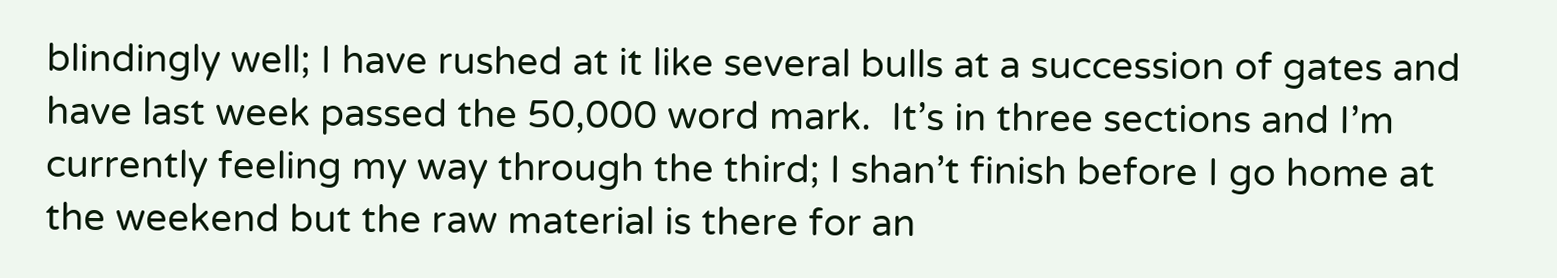blindingly well; I have rushed at it like several bulls at a succession of gates and have last week passed the 50,000 word mark.  It’s in three sections and I’m currently feeling my way through the third; I shan’t finish before I go home at the weekend but the raw material is there for an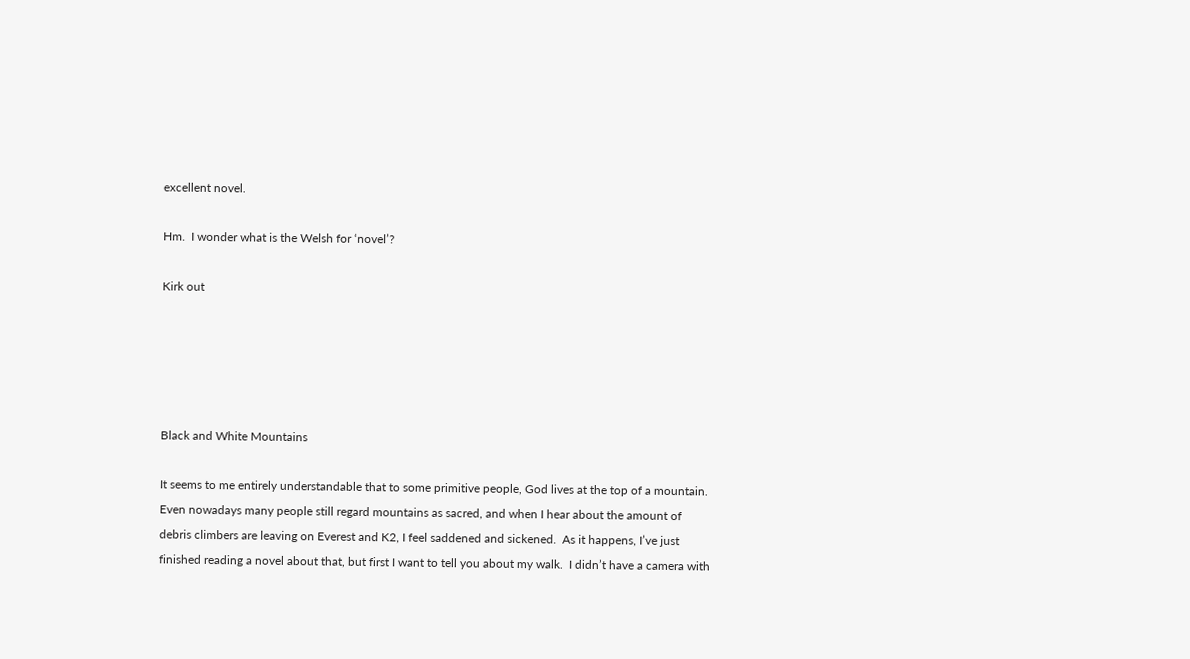excellent novel.

Hm.  I wonder what is the Welsh for ‘novel’?

Kirk out





Black and White Mountains

It seems to me entirely understandable that to some primitive people, God lives at the top of a mountain.  Even nowadays many people still regard mountains as sacred, and when I hear about the amount of debris climbers are leaving on Everest and K2, I feel saddened and sickened.  As it happens, I’ve just finished reading a novel about that, but first I want to tell you about my walk.  I didn’t have a camera with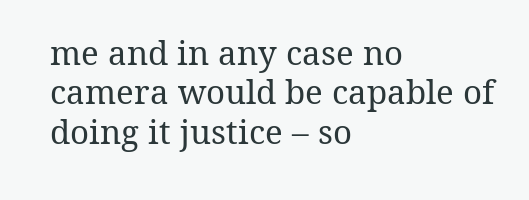me and in any case no camera would be capable of doing it justice – so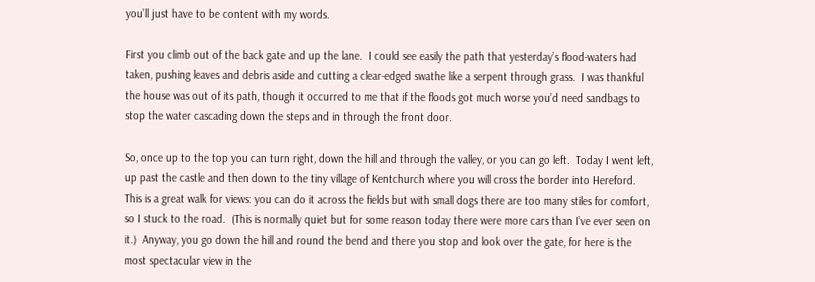you’ll just have to be content with my words.

First you climb out of the back gate and up the lane.  I could see easily the path that yesterday’s flood-waters had taken, pushing leaves and debris aside and cutting a clear-edged swathe like a serpent through grass.  I was thankful the house was out of its path, though it occurred to me that if the floods got much worse you’d need sandbags to stop the water cascading down the steps and in through the front door.

So, once up to the top you can turn right, down the hill and through the valley, or you can go left.  Today I went left, up past the castle and then down to the tiny village of Kentchurch where you will cross the border into Hereford.  This is a great walk for views: you can do it across the fields but with small dogs there are too many stiles for comfort, so I stuck to the road.  (This is normally quiet but for some reason today there were more cars than I’ve ever seen on it.)  Anyway, you go down the hill and round the bend and there you stop and look over the gate, for here is the most spectacular view in the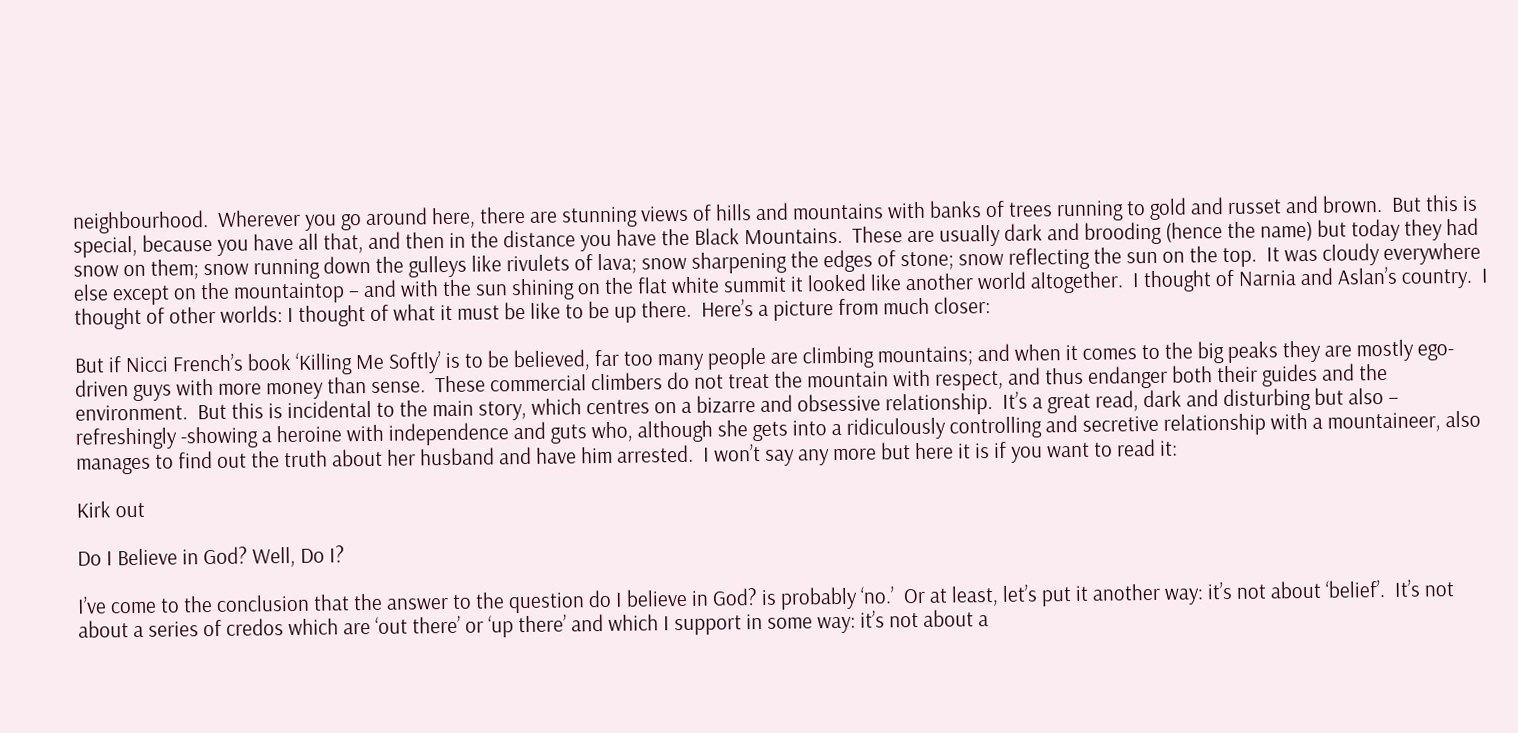neighbourhood.  Wherever you go around here, there are stunning views of hills and mountains with banks of trees running to gold and russet and brown.  But this is special, because you have all that, and then in the distance you have the Black Mountains.  These are usually dark and brooding (hence the name) but today they had snow on them; snow running down the gulleys like rivulets of lava; snow sharpening the edges of stone; snow reflecting the sun on the top.  It was cloudy everywhere else except on the mountaintop – and with the sun shining on the flat white summit it looked like another world altogether.  I thought of Narnia and Aslan’s country.  I thought of other worlds: I thought of what it must be like to be up there.  Here’s a picture from much closer:

But if Nicci French’s book ‘Killing Me Softly’ is to be believed, far too many people are climbing mountains; and when it comes to the big peaks they are mostly ego-driven guys with more money than sense.  These commercial climbers do not treat the mountain with respect, and thus endanger both their guides and the environment.  But this is incidental to the main story, which centres on a bizarre and obsessive relationship.  It’s a great read, dark and disturbing but also – refreshingly -showing a heroine with independence and guts who, although she gets into a ridiculously controlling and secretive relationship with a mountaineer, also manages to find out the truth about her husband and have him arrested.  I won’t say any more but here it is if you want to read it:

Kirk out

Do I Believe in God? Well, Do I?

I’ve come to the conclusion that the answer to the question do I believe in God? is probably ‘no.’  Or at least, let’s put it another way: it’s not about ‘belief’.  It’s not about a series of credos which are ‘out there’ or ‘up there’ and which I support in some way: it’s not about a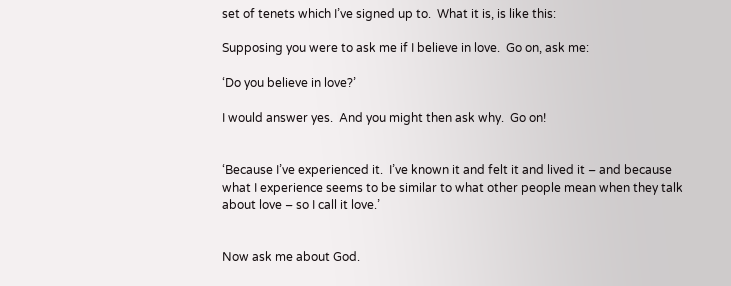set of tenets which I’ve signed up to.  What it is, is like this:

Supposing you were to ask me if I believe in love.  Go on, ask me:

‘Do you believe in love?’

I would answer yes.  And you might then ask why.  Go on!


‘Because I’ve experienced it.  I’ve known it and felt it and lived it – and because what I experience seems to be similar to what other people mean when they talk about love – so I call it love.’


Now ask me about God.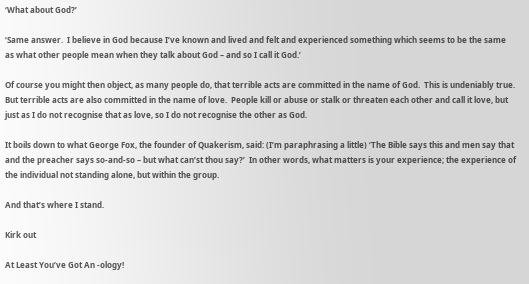‘What about God?’

‘Same answer.  I believe in God because I’ve known and lived and felt and experienced something which seems to be the same as what other people mean when they talk about God – and so I call it God.’

Of course you might then object, as many people do, that terrible acts are committed in the name of God.  This is undeniably true.  But terrible acts are also committed in the name of love.  People kill or abuse or stalk or threaten each other and call it love, but just as I do not recognise that as love, so I do not recognise the other as God.

It boils down to what George Fox, the founder of Quakerism, said: (I’m paraphrasing a little) ‘The Bible says this and men say that and the preacher says so-and-so – but what can’st thou say?’  In other words, what matters is your experience; the experience of the individual not standing alone, but within the group.

And that’s where I stand.

Kirk out

At Least You’ve Got An -ology!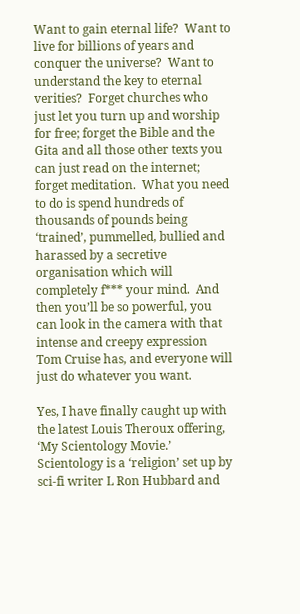Want to gain eternal life?  Want to live for billions of years and conquer the universe?  Want to understand the key to eternal verities?  Forget churches who just let you turn up and worship for free; forget the Bible and the Gita and all those other texts you can just read on the internet; forget meditation.  What you need to do is spend hundreds of thousands of pounds being ‘trained’, pummelled, bullied and harassed by a secretive organisation which will completely f*** your mind.  And then you’ll be so powerful, you can look in the camera with that intense and creepy expression Tom Cruise has, and everyone will just do whatever you want.

Yes, I have finally caught up with the latest Louis Theroux offering, ‘My Scientology Movie.’  Scientology is a ‘religion’ set up by sci-fi writer L Ron Hubbard and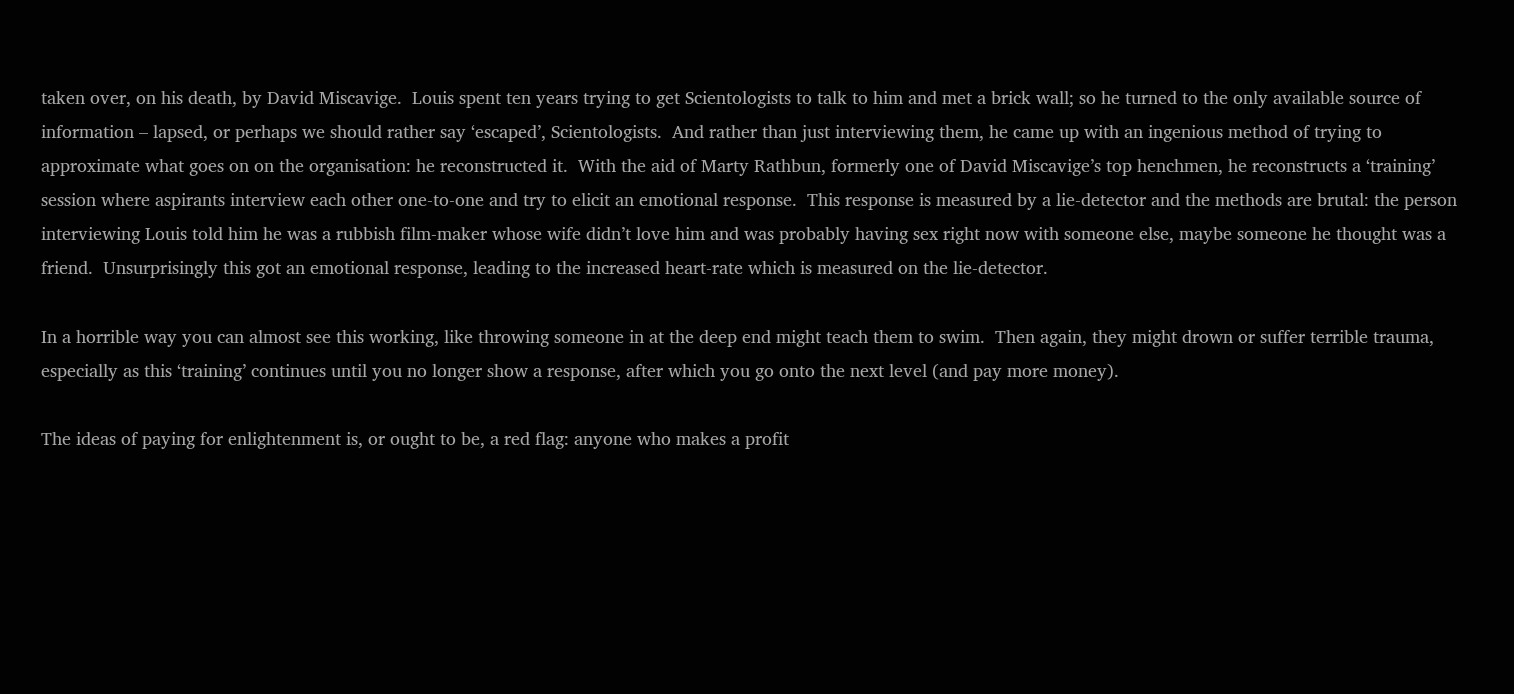taken over, on his death, by David Miscavige.  Louis spent ten years trying to get Scientologists to talk to him and met a brick wall; so he turned to the only available source of information – lapsed, or perhaps we should rather say ‘escaped’, Scientologists.  And rather than just interviewing them, he came up with an ingenious method of trying to approximate what goes on on the organisation: he reconstructed it.  With the aid of Marty Rathbun, formerly one of David Miscavige’s top henchmen, he reconstructs a ‘training’ session where aspirants interview each other one-to-one and try to elicit an emotional response.  This response is measured by a lie-detector and the methods are brutal: the person interviewing Louis told him he was a rubbish film-maker whose wife didn’t love him and was probably having sex right now with someone else, maybe someone he thought was a friend.  Unsurprisingly this got an emotional response, leading to the increased heart-rate which is measured on the lie-detector.

In a horrible way you can almost see this working, like throwing someone in at the deep end might teach them to swim.  Then again, they might drown or suffer terrible trauma, especially as this ‘training’ continues until you no longer show a response, after which you go onto the next level (and pay more money).

The ideas of paying for enlightenment is, or ought to be, a red flag: anyone who makes a profit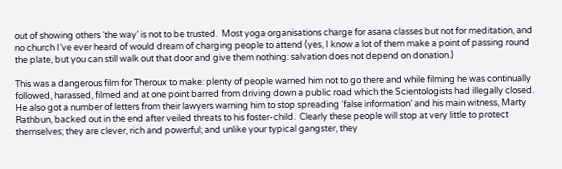out of showing others ‘the way’ is not to be trusted.  Most yoga organisations charge for asana classes but not for meditation, and no church I’ve ever heard of would dream of charging people to attend (yes, I know a lot of them make a point of passing round the plate, but you can still walk out that door and give them nothing: salvation does not depend on donation.)

This was a dangerous film for Theroux to make: plenty of people warned him not to go there and while filming he was continually followed, harassed, filmed and at one point barred from driving down a public road which the Scientologists had illegally closed.  He also got a number of letters from their lawyers warning him to stop spreading ‘false information’ and his main witness, Marty Rathbun, backed out in the end after veiled threats to his foster-child.  Clearly these people will stop at very little to protect themselves; they are clever, rich and powerful; and unlike your typical gangster, they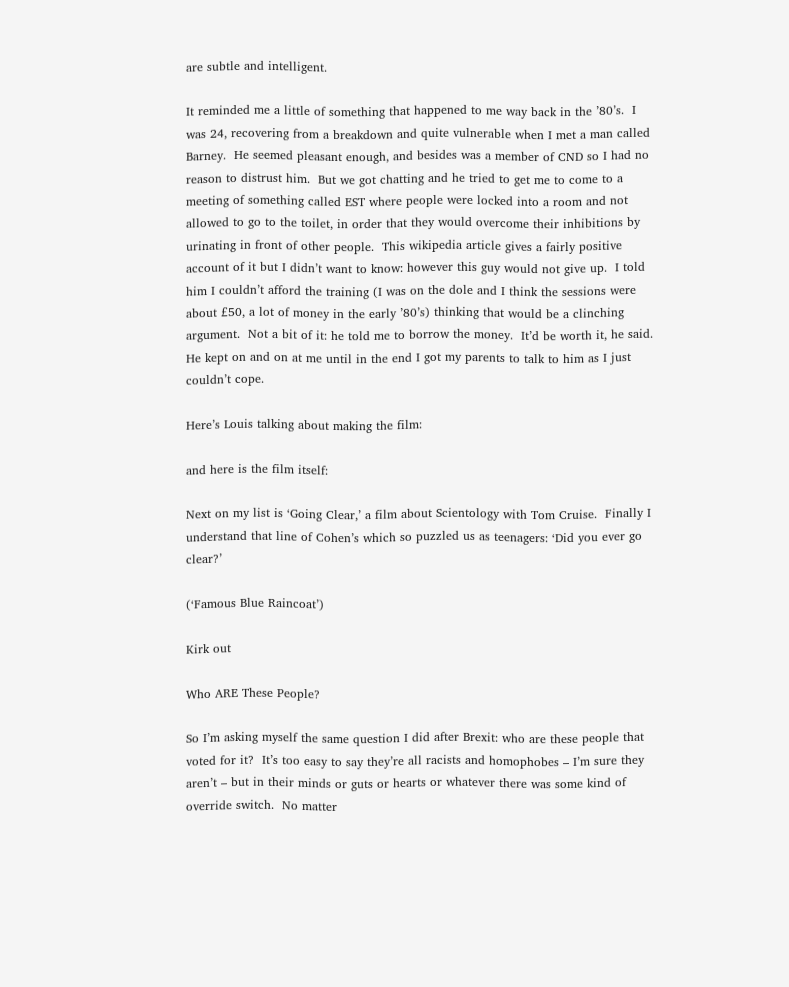are subtle and intelligent.

It reminded me a little of something that happened to me way back in the ’80’s.  I was 24, recovering from a breakdown and quite vulnerable when I met a man called Barney.  He seemed pleasant enough, and besides was a member of CND so I had no reason to distrust him.  But we got chatting and he tried to get me to come to a meeting of something called EST where people were locked into a room and not allowed to go to the toilet, in order that they would overcome their inhibitions by urinating in front of other people.  This wikipedia article gives a fairly positive account of it but I didn’t want to know: however this guy would not give up.  I told him I couldn’t afford the training (I was on the dole and I think the sessions were about £50, a lot of money in the early ’80’s) thinking that would be a clinching argument.  Not a bit of it: he told me to borrow the money.  It’d be worth it, he said.  He kept on and on at me until in the end I got my parents to talk to him as I just couldn’t cope.

Here’s Louis talking about making the film:

and here is the film itself:

Next on my list is ‘Going Clear,’ a film about Scientology with Tom Cruise.  Finally I understand that line of Cohen’s which so puzzled us as teenagers: ‘Did you ever go clear?’

(‘Famous Blue Raincoat’)

Kirk out

Who ARE These People?

So I’m asking myself the same question I did after Brexit: who are these people that voted for it?  It’s too easy to say they’re all racists and homophobes – I’m sure they aren’t – but in their minds or guts or hearts or whatever there was some kind of override switch.  No matter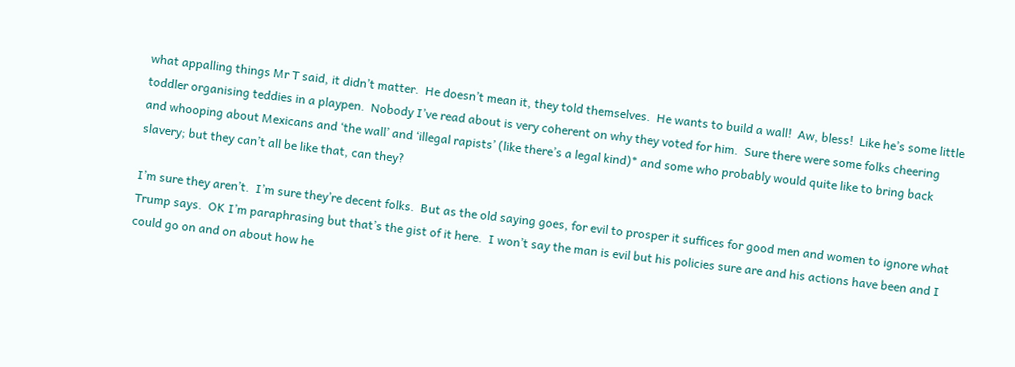what appalling things Mr T said, it didn’t matter.  He doesn’t mean it, they told themselves.  He wants to build a wall!  Aw, bless!  Like he’s some little toddler organising teddies in a playpen.  Nobody I’ve read about is very coherent on why they voted for him.  Sure there were some folks cheering and whooping about Mexicans and ‘the wall’ and ‘illegal rapists’ (like there’s a legal kind)* and some who probably would quite like to bring back slavery; but they can’t all be like that, can they?

I’m sure they aren’t.  I’m sure they’re decent folks.  But as the old saying goes, for evil to prosper it suffices for good men and women to ignore what Trump says.  OK I’m paraphrasing but that’s the gist of it here.  I won’t say the man is evil but his policies sure are and his actions have been and I could go on and on about how he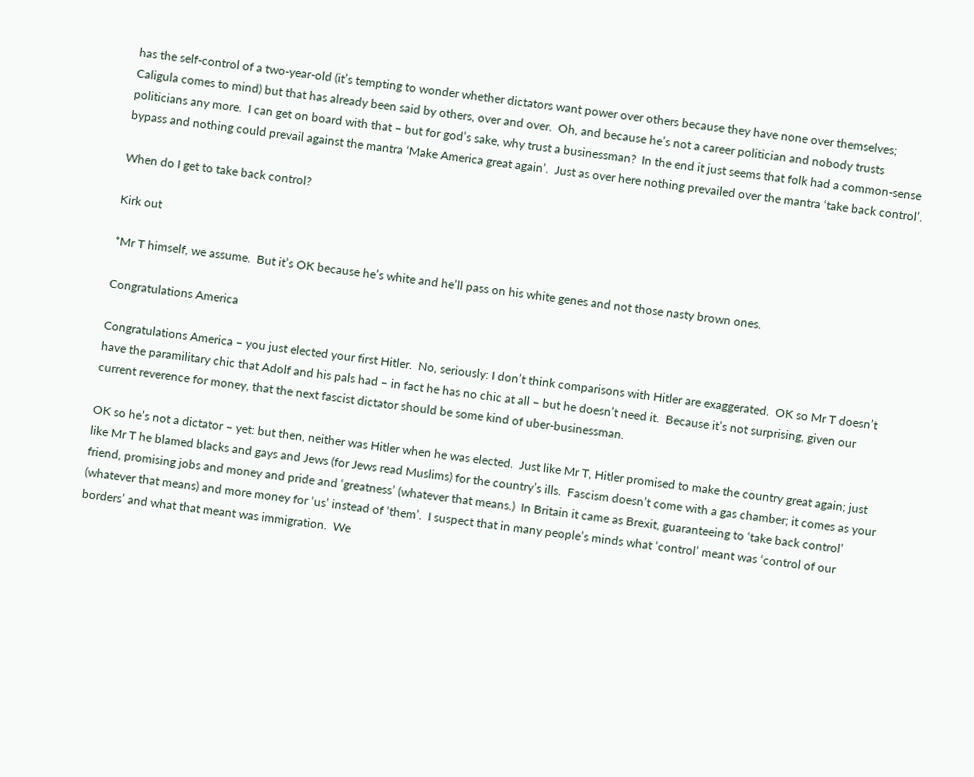has the self-control of a two-year-old (it’s tempting to wonder whether dictators want power over others because they have none over themselves; Caligula comes to mind) but that has already been said by others, over and over.  Oh, and because he’s not a career politician and nobody trusts politicians any more.  I can get on board with that – but for god’s sake, why trust a businessman?  In the end it just seems that folk had a common-sense bypass and nothing could prevail against the mantra ‘Make America great again’.  Just as over here nothing prevailed over the mantra ‘take back control’.

When do I get to take back control?

Kirk out

*Mr T himself, we assume.  But it’s OK because he’s white and he’ll pass on his white genes and not those nasty brown ones.

Congratulations America

Congratulations America – you just elected your first Hitler.  No, seriously: I don’t think comparisons with Hitler are exaggerated.  OK so Mr T doesn’t have the paramilitary chic that Adolf and his pals had – in fact he has no chic at all – but he doesn’t need it.  Because it’s not surprising, given our current reverence for money, that the next fascist dictator should be some kind of uber-businessman.

OK so he’s not a dictator – yet: but then, neither was Hitler when he was elected.  Just like Mr T, Hitler promised to make the country great again; just like Mr T he blamed blacks and gays and Jews (for Jews read Muslims) for the country’s ills.  Fascism doesn’t come with a gas chamber; it comes as your friend, promising jobs and money and pride and ‘greatness’ (whatever that means.)  In Britain it came as Brexit, guaranteeing to ‘take back control’ (whatever that means) and more money for ‘us’ instead of ‘them’.  I suspect that in many people’s minds what ‘control’ meant was ‘control of our borders’ and what that meant was immigration.  We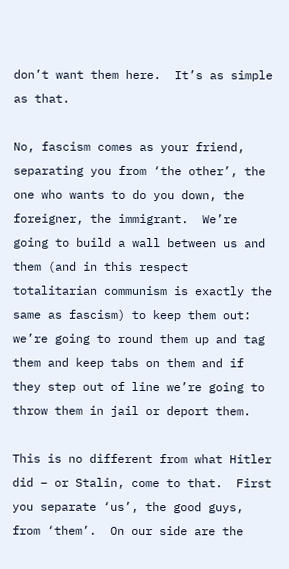don’t want them here.  It’s as simple as that.

No, fascism comes as your friend, separating you from ‘the other’, the one who wants to do you down, the foreigner, the immigrant.  We’re going to build a wall between us and them (and in this respect totalitarian communism is exactly the same as fascism) to keep them out: we’re going to round them up and tag them and keep tabs on them and if they step out of line we’re going to throw them in jail or deport them.

This is no different from what Hitler did – or Stalin, come to that.  First you separate ‘us’, the good guys, from ‘them’.  On our side are the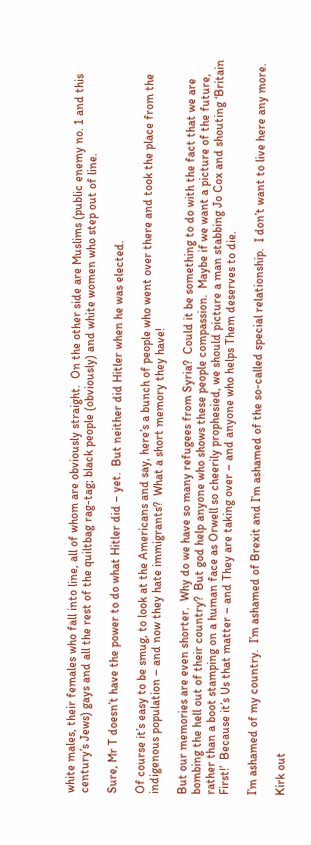white males, their females who fall into line, all of whom are obviously straight.  On the other side are Muslims (public enemy no. 1 and this century’s Jews) gays and all the rest of the quiltbag rag-tag; black people (obviously) and white women who step out of line.

Sure, Mr T doesn’t have the power to do what Hitler did – yet.  But neither did Hitler when he was elected.

Of course it’s easy to be smug, to look at the Americans and say, here’s a bunch of people who went over there and took the place from the indigenous population – and now they hate immigrants?  What a short memory they have!

But our memories are even shorter.  Why do we have so many refugees from Syria?  Could it be something to do with the fact that we are bombing the hell out of their country?  But god help anyone who shows these people compassion.  Maybe if we want a picture of the future, rather than a boot stamping on a human face as Orwell so cheerily prophesied, we should picture a man stabbing Jo Cox and shouting ‘Britain First!’  Because it’s Us that matter – and They are taking over – and anyone who helps Them deserves to die.

I’m ashamed of my country.  I’m ashamed of Brexit and I’m ashamed of the so-called special relationship.  I don’t want to live here any more.

Kirk out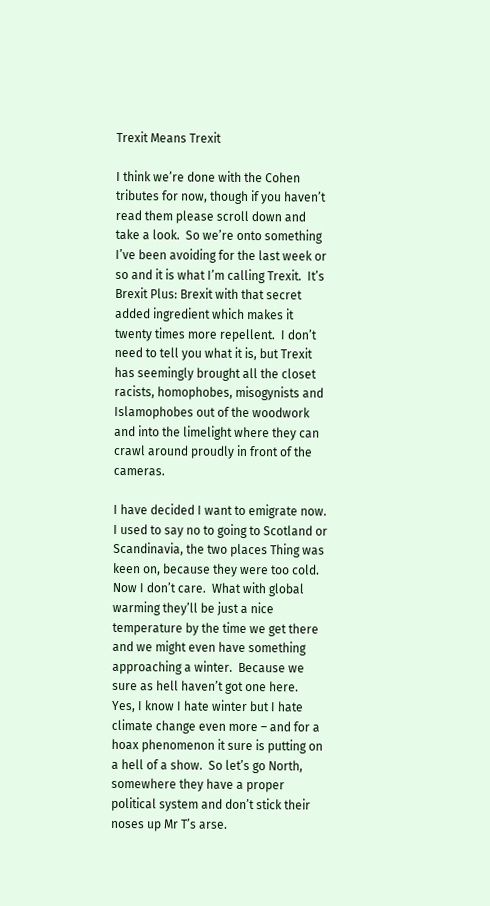Trexit Means Trexit

I think we’re done with the Cohen tributes for now, though if you haven’t read them please scroll down and take a look.  So we’re onto something I’ve been avoiding for the last week or so and it is what I’m calling Trexit.  It’s Brexit Plus: Brexit with that secret added ingredient which makes it twenty times more repellent.  I don’t need to tell you what it is, but Trexit has seemingly brought all the closet racists, homophobes, misogynists and Islamophobes out of the woodwork and into the limelight where they can crawl around proudly in front of the cameras.

I have decided I want to emigrate now.  I used to say no to going to Scotland or Scandinavia, the two places Thing was keen on, because they were too cold.  Now I don’t care.  What with global warming they’ll be just a nice temperature by the time we get there and we might even have something approaching a winter.  Because we sure as hell haven’t got one here.  Yes, I know I hate winter but I hate climate change even more – and for a hoax phenomenon it sure is putting on a hell of a show.  So let’s go North, somewhere they have a proper political system and don’t stick their noses up Mr T’s arse.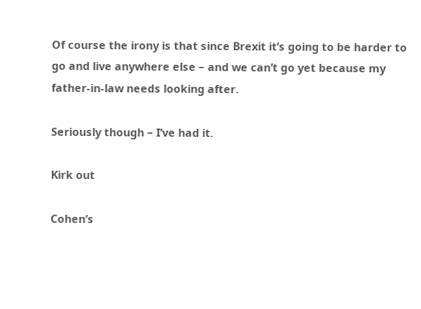Of course the irony is that since Brexit it’s going to be harder to go and live anywhere else – and we can’t go yet because my father-in-law needs looking after.

Seriously though – I’ve had it.

Kirk out

Cohen’s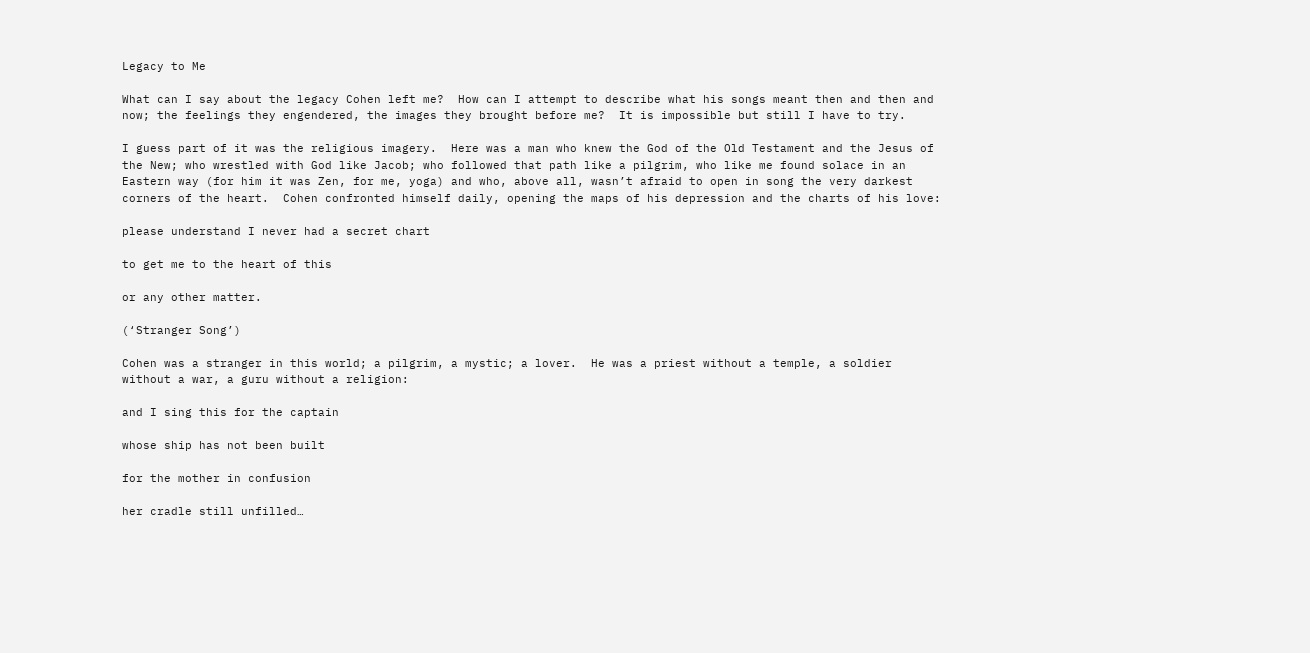Legacy to Me

What can I say about the legacy Cohen left me?  How can I attempt to describe what his songs meant then and then and now; the feelings they engendered, the images they brought before me?  It is impossible but still I have to try.

I guess part of it was the religious imagery.  Here was a man who knew the God of the Old Testament and the Jesus of the New; who wrestled with God like Jacob; who followed that path like a pilgrim, who like me found solace in an Eastern way (for him it was Zen, for me, yoga) and who, above all, wasn’t afraid to open in song the very darkest corners of the heart.  Cohen confronted himself daily, opening the maps of his depression and the charts of his love:

please understand I never had a secret chart

to get me to the heart of this

or any other matter.

(‘Stranger Song’)

Cohen was a stranger in this world; a pilgrim, a mystic; a lover.  He was a priest without a temple, a soldier without a war, a guru without a religion:

and I sing this for the captain

whose ship has not been built

for the mother in confusion

her cradle still unfilled…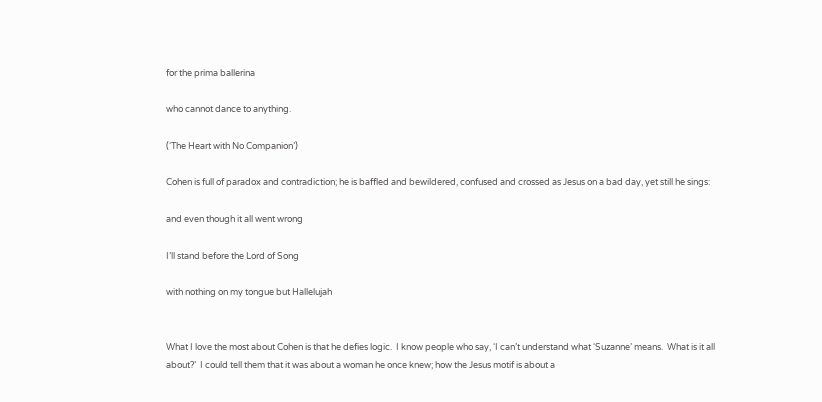for the prima ballerina

who cannot dance to anything.

(‘The Heart with No Companion’)

Cohen is full of paradox and contradiction; he is baffled and bewildered, confused and crossed as Jesus on a bad day, yet still he sings:

and even though it all went wrong

I’ll stand before the Lord of Song

with nothing on my tongue but Hallelujah


What I love the most about Cohen is that he defies logic.  I know people who say, ‘I can’t understand what ‘Suzanne’ means.  What is it all about?’  I could tell them that it was about a woman he once knew; how the Jesus motif is about a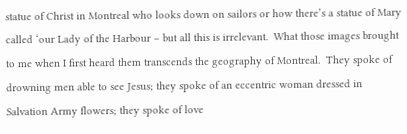statue of Christ in Montreal who looks down on sailors or how there’s a statue of Mary called ‘our Lady of the Harbour – but all this is irrelevant.  What those images brought to me when I first heard them transcends the geography of Montreal.  They spoke of drowning men able to see Jesus; they spoke of an eccentric woman dressed in Salvation Army flowers; they spoke of love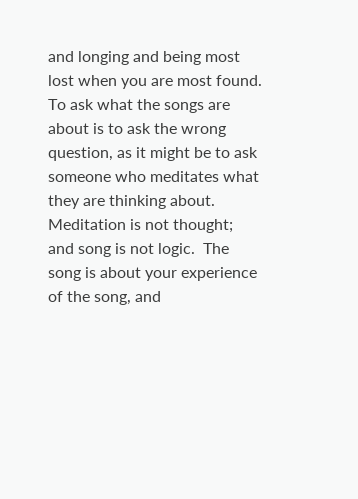and longing and being most lost when you are most found.  To ask what the songs are about is to ask the wrong question, as it might be to ask someone who meditates what they are thinking about.  Meditation is not thought; and song is not logic.  The song is about your experience of the song, and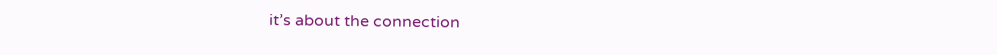it’s about the connection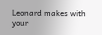Leonard makes with your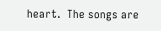heart.  The songs are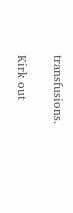transfusions.

Kirk out